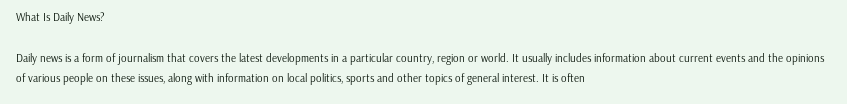What Is Daily News?

Daily news is a form of journalism that covers the latest developments in a particular country, region or world. It usually includes information about current events and the opinions of various people on these issues, along with information on local politics, sports and other topics of general interest. It is often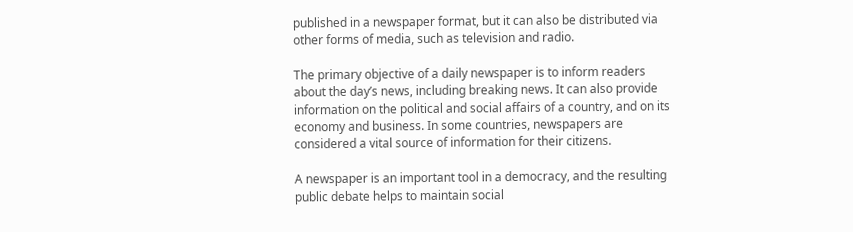published in a newspaper format, but it can also be distributed via other forms of media, such as television and radio.

The primary objective of a daily newspaper is to inform readers about the day’s news, including breaking news. It can also provide information on the political and social affairs of a country, and on its economy and business. In some countries, newspapers are considered a vital source of information for their citizens.

A newspaper is an important tool in a democracy, and the resulting public debate helps to maintain social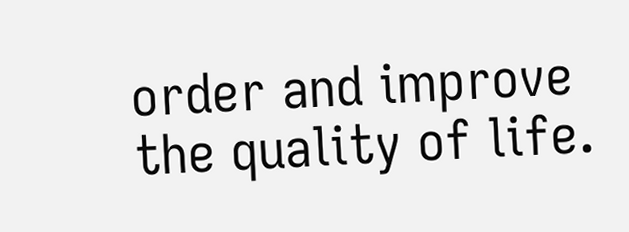order and improve the quality of life.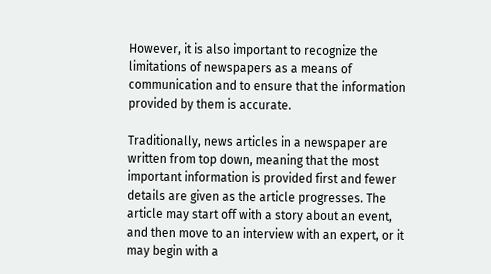However, it is also important to recognize the limitations of newspapers as a means of communication and to ensure that the information provided by them is accurate.

Traditionally, news articles in a newspaper are written from top down, meaning that the most important information is provided first and fewer details are given as the article progresses. The article may start off with a story about an event, and then move to an interview with an expert, or it may begin with a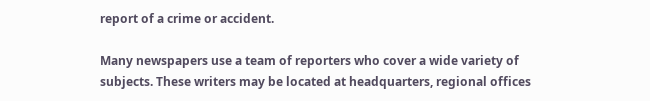report of a crime or accident.

Many newspapers use a team of reporters who cover a wide variety of subjects. These writers may be located at headquarters, regional offices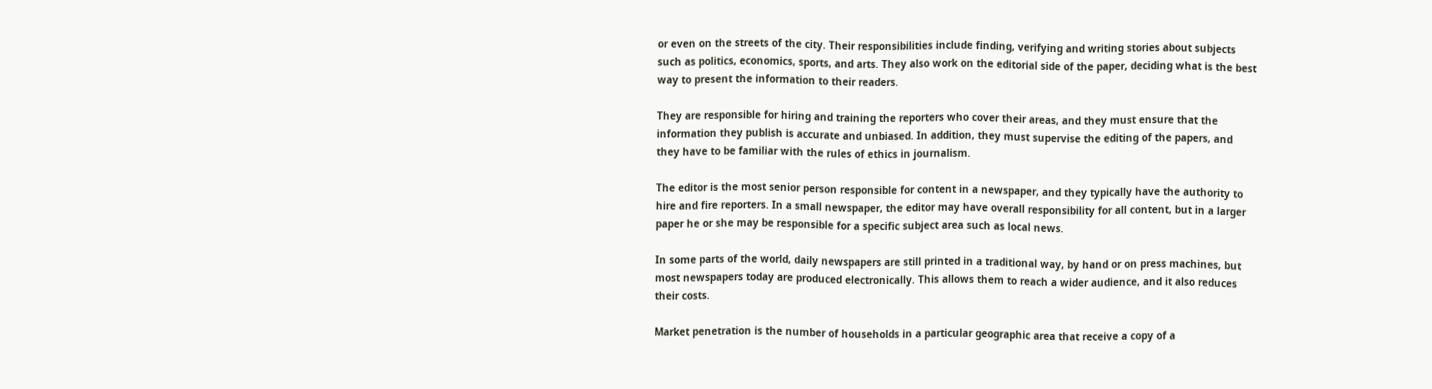or even on the streets of the city. Their responsibilities include finding, verifying and writing stories about subjects such as politics, economics, sports, and arts. They also work on the editorial side of the paper, deciding what is the best way to present the information to their readers.

They are responsible for hiring and training the reporters who cover their areas, and they must ensure that the information they publish is accurate and unbiased. In addition, they must supervise the editing of the papers, and they have to be familiar with the rules of ethics in journalism.

The editor is the most senior person responsible for content in a newspaper, and they typically have the authority to hire and fire reporters. In a small newspaper, the editor may have overall responsibility for all content, but in a larger paper he or she may be responsible for a specific subject area such as local news.

In some parts of the world, daily newspapers are still printed in a traditional way, by hand or on press machines, but most newspapers today are produced electronically. This allows them to reach a wider audience, and it also reduces their costs.

Market penetration is the number of households in a particular geographic area that receive a copy of a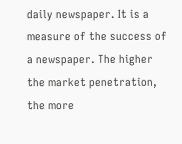daily newspaper. It is a measure of the success of a newspaper. The higher the market penetration, the more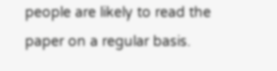people are likely to read the paper on a regular basis.